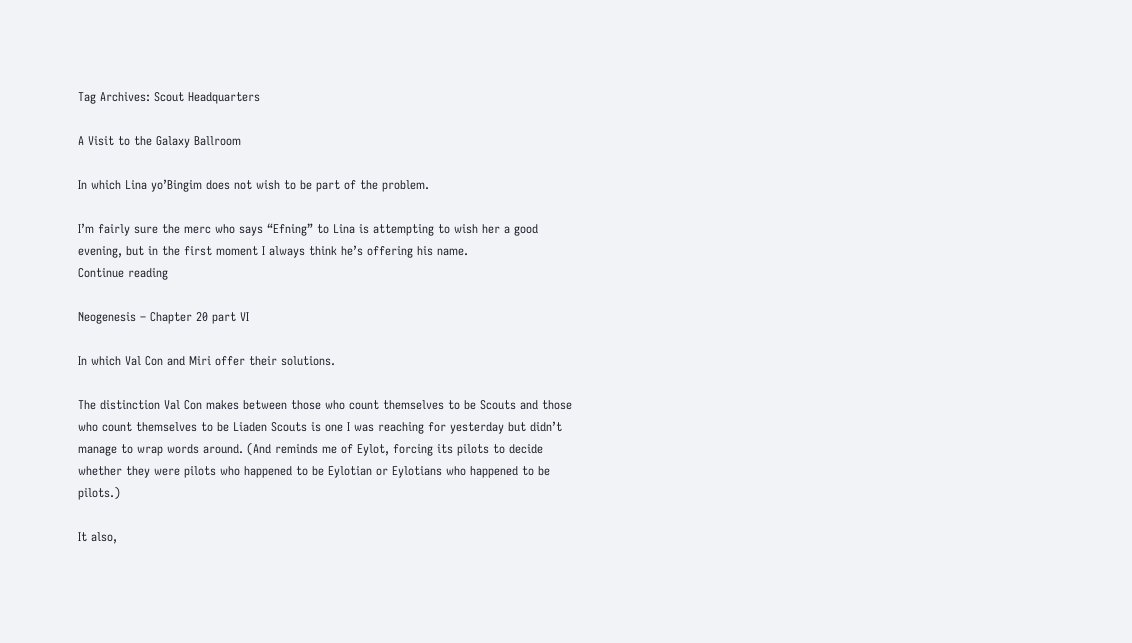Tag Archives: Scout Headquarters

A Visit to the Galaxy Ballroom

In which Lina yo’Bingim does not wish to be part of the problem.

I’m fairly sure the merc who says “Efning” to Lina is attempting to wish her a good evening, but in the first moment I always think he’s offering his name.
Continue reading

Neogenesis – Chapter 20 part VI

In which Val Con and Miri offer their solutions.

The distinction Val Con makes between those who count themselves to be Scouts and those who count themselves to be Liaden Scouts is one I was reaching for yesterday but didn’t manage to wrap words around. (And reminds me of Eylot, forcing its pilots to decide whether they were pilots who happened to be Eylotian or Eylotians who happened to be pilots.)

It also,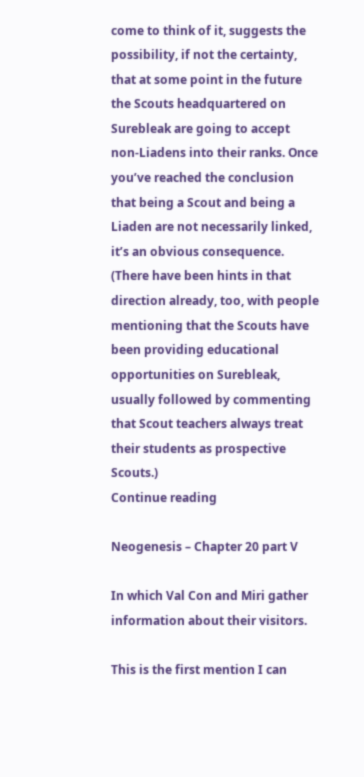come to think of it, suggests the possibility, if not the certainty, that at some point in the future the Scouts headquartered on Surebleak are going to accept non-Liadens into their ranks. Once you’ve reached the conclusion that being a Scout and being a Liaden are not necessarily linked, it’s an obvious consequence. (There have been hints in that direction already, too, with people mentioning that the Scouts have been providing educational opportunities on Surebleak, usually followed by commenting that Scout teachers always treat their students as prospective Scouts.)
Continue reading

Neogenesis – Chapter 20 part V

In which Val Con and Miri gather information about their visitors.

This is the first mention I can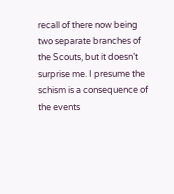recall of there now being two separate branches of the Scouts, but it doesn’t surprise me. I presume the schism is a consequence of the events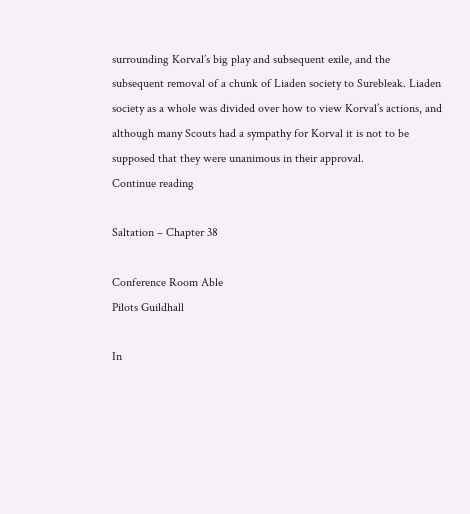surrounding Korval’s big play and subsequent exile, and the subsequent removal of a chunk of Liaden society to Surebleak. Liaden society as a whole was divided over how to view Korval’s actions, and although many Scouts had a sympathy for Korval it is not to be supposed that they were unanimous in their approval.
Continue reading

Saltation – Chapter 38

Conference Room Able
Pilots Guildhall

In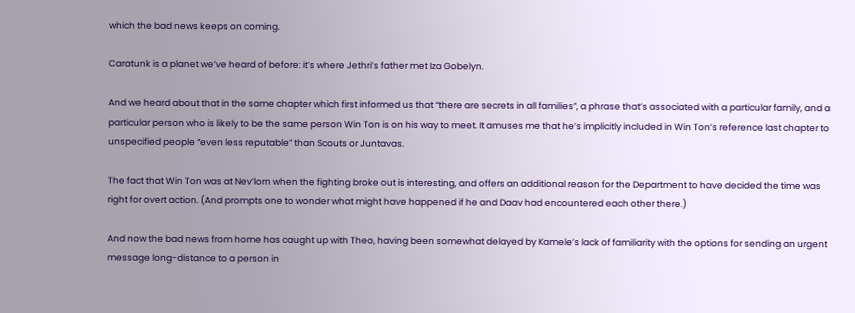which the bad news keeps on coming.

Caratunk is a planet we’ve heard of before: it’s where Jethri’s father met Iza Gobelyn.

And we heard about that in the same chapter which first informed us that “there are secrets in all families”, a phrase that’s associated with a particular family, and a particular person who is likely to be the same person Win Ton is on his way to meet. It amuses me that he’s implicitly included in Win Ton’s reference last chapter to unspecified people “even less reputable” than Scouts or Juntavas.

The fact that Win Ton was at Nev’lorn when the fighting broke out is interesting, and offers an additional reason for the Department to have decided the time was right for overt action. (And prompts one to wonder what might have happened if he and Daav had encountered each other there.)

And now the bad news from home has caught up with Theo, having been somewhat delayed by Kamele’s lack of familiarity with the options for sending an urgent message long-distance to a person in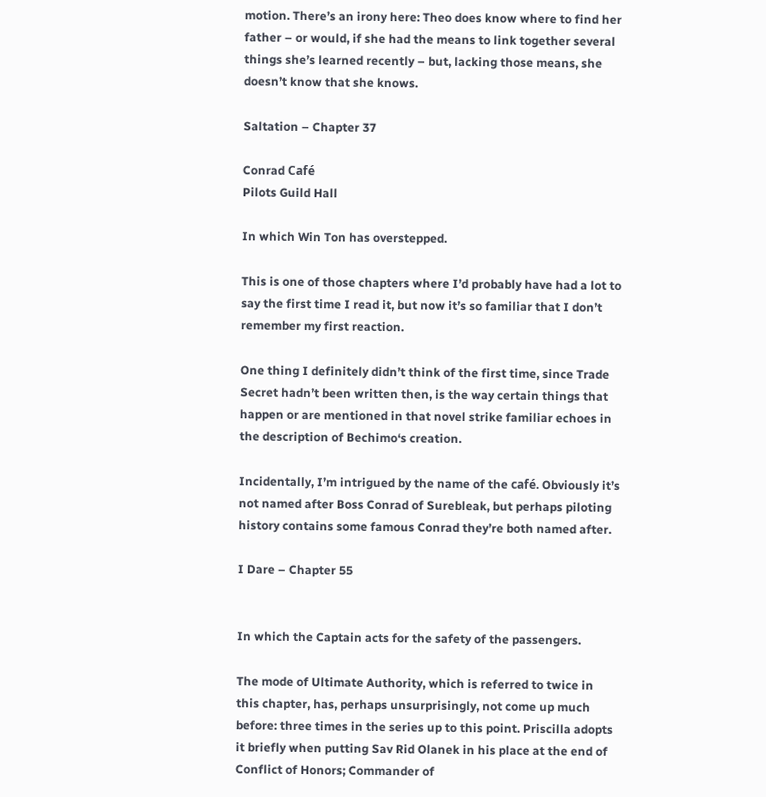motion. There’s an irony here: Theo does know where to find her father – or would, if she had the means to link together several things she’s learned recently – but, lacking those means, she doesn’t know that she knows.

Saltation – Chapter 37

Conrad Café
Pilots Guild Hall

In which Win Ton has overstepped.

This is one of those chapters where I’d probably have had a lot to say the first time I read it, but now it’s so familiar that I don’t remember my first reaction.

One thing I definitely didn’t think of the first time, since Trade Secret hadn’t been written then, is the way certain things that happen or are mentioned in that novel strike familiar echoes in the description of Bechimo‘s creation.

Incidentally, I’m intrigued by the name of the café. Obviously it’s not named after Boss Conrad of Surebleak, but perhaps piloting history contains some famous Conrad they’re both named after.

I Dare – Chapter 55


In which the Captain acts for the safety of the passengers.

The mode of Ultimate Authority, which is referred to twice in this chapter, has, perhaps unsurprisingly, not come up much before: three times in the series up to this point. Priscilla adopts it briefly when putting Sav Rid Olanek in his place at the end of Conflict of Honors; Commander of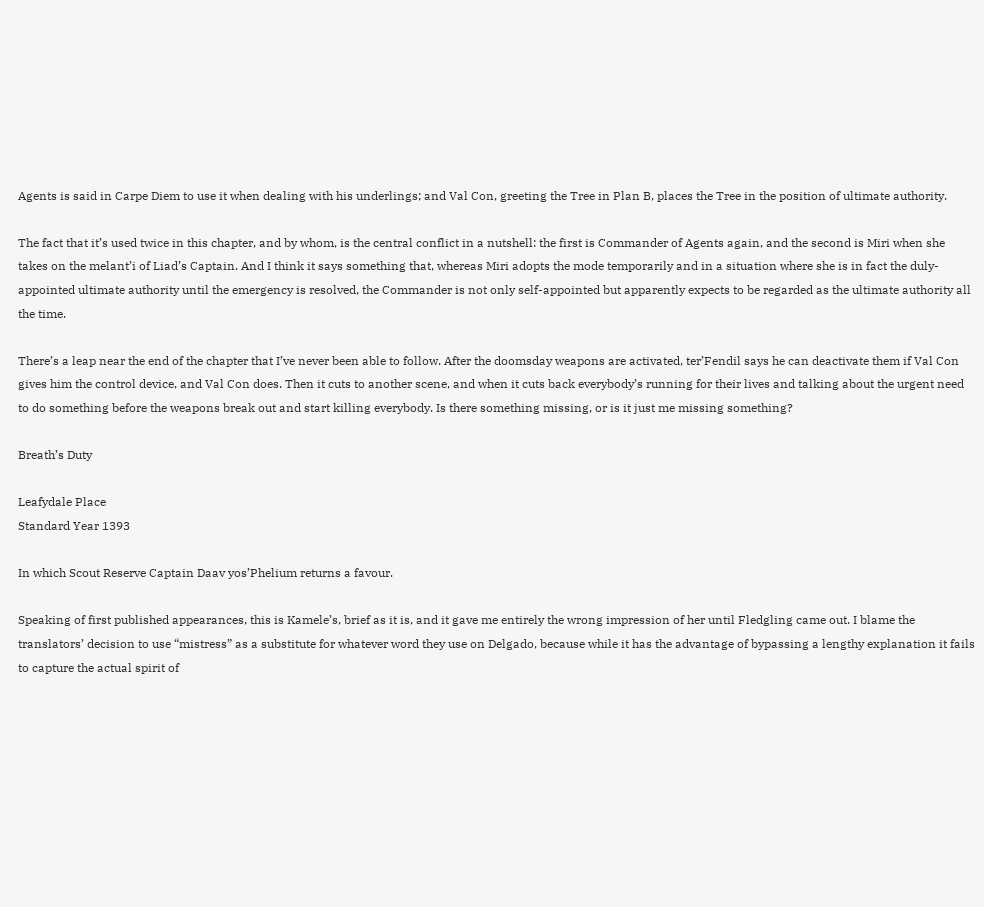Agents is said in Carpe Diem to use it when dealing with his underlings; and Val Con, greeting the Tree in Plan B, places the Tree in the position of ultimate authority.

The fact that it’s used twice in this chapter, and by whom, is the central conflict in a nutshell: the first is Commander of Agents again, and the second is Miri when she takes on the melant’i of Liad’s Captain. And I think it says something that, whereas Miri adopts the mode temporarily and in a situation where she is in fact the duly-appointed ultimate authority until the emergency is resolved, the Commander is not only self-appointed but apparently expects to be regarded as the ultimate authority all the time.

There’s a leap near the end of the chapter that I’ve never been able to follow. After the doomsday weapons are activated, ter’Fendil says he can deactivate them if Val Con gives him the control device, and Val Con does. Then it cuts to another scene, and when it cuts back everybody’s running for their lives and talking about the urgent need to do something before the weapons break out and start killing everybody. Is there something missing, or is it just me missing something?

Breath’s Duty

Leafydale Place
Standard Year 1393

In which Scout Reserve Captain Daav yos’Phelium returns a favour.

Speaking of first published appearances, this is Kamele’s, brief as it is, and it gave me entirely the wrong impression of her until Fledgling came out. I blame the translators’ decision to use “mistress” as a substitute for whatever word they use on Delgado, because while it has the advantage of bypassing a lengthy explanation it fails to capture the actual spirit of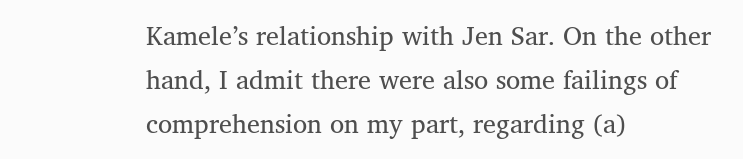Kamele’s relationship with Jen Sar. On the other hand, I admit there were also some failings of comprehension on my part, regarding (a)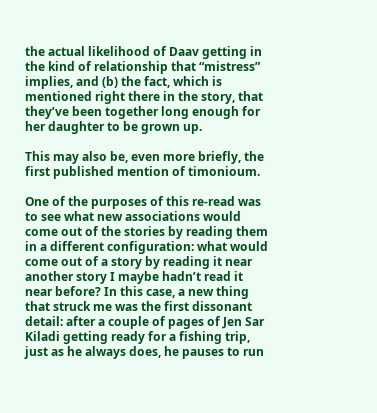the actual likelihood of Daav getting in the kind of relationship that “mistress” implies, and (b) the fact, which is mentioned right there in the story, that they’ve been together long enough for her daughter to be grown up.

This may also be, even more briefly, the first published mention of timonioum.

One of the purposes of this re-read was to see what new associations would come out of the stories by reading them in a different configuration: what would come out of a story by reading it near another story I maybe hadn’t read it near before? In this case, a new thing that struck me was the first dissonant detail: after a couple of pages of Jen Sar Kiladi getting ready for a fishing trip, just as he always does, he pauses to run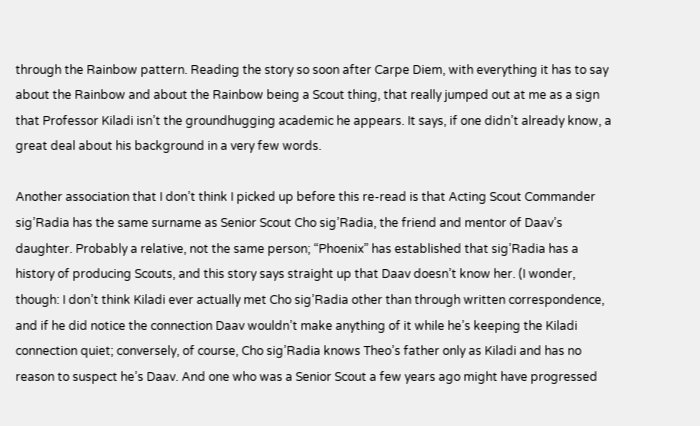through the Rainbow pattern. Reading the story so soon after Carpe Diem, with everything it has to say about the Rainbow and about the Rainbow being a Scout thing, that really jumped out at me as a sign that Professor Kiladi isn’t the groundhugging academic he appears. It says, if one didn’t already know, a great deal about his background in a very few words.

Another association that I don’t think I picked up before this re-read is that Acting Scout Commander sig’Radia has the same surname as Senior Scout Cho sig’Radia, the friend and mentor of Daav’s daughter. Probably a relative, not the same person; “Phoenix” has established that sig’Radia has a history of producing Scouts, and this story says straight up that Daav doesn’t know her. (I wonder, though: I don’t think Kiladi ever actually met Cho sig’Radia other than through written correspondence, and if he did notice the connection Daav wouldn’t make anything of it while he’s keeping the Kiladi connection quiet; conversely, of course, Cho sig’Radia knows Theo’s father only as Kiladi and has no reason to suspect he’s Daav. And one who was a Senior Scout a few years ago might have progressed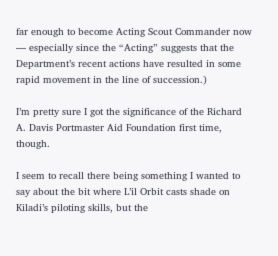far enough to become Acting Scout Commander now — especially since the “Acting” suggests that the Department’s recent actions have resulted in some rapid movement in the line of succession.)

I’m pretty sure I got the significance of the Richard A. Davis Portmaster Aid Foundation first time, though.

I seem to recall there being something I wanted to say about the bit where L’il Orbit casts shade on Kiladi’s piloting skills, but the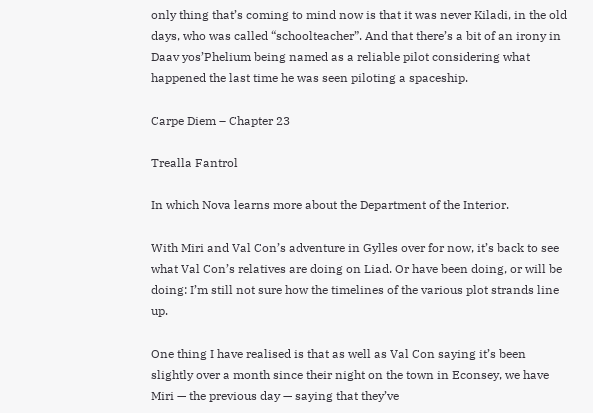only thing that’s coming to mind now is that it was never Kiladi, in the old days, who was called “schoolteacher”. And that there’s a bit of an irony in Daav yos’Phelium being named as a reliable pilot considering what happened the last time he was seen piloting a spaceship.

Carpe Diem – Chapter 23

Trealla Fantrol

In which Nova learns more about the Department of the Interior.

With Miri and Val Con’s adventure in Gylles over for now, it’s back to see what Val Con’s relatives are doing on Liad. Or have been doing, or will be doing: I’m still not sure how the timelines of the various plot strands line up.

One thing I have realised is that as well as Val Con saying it’s been slightly over a month since their night on the town in Econsey, we have Miri — the previous day — saying that they’ve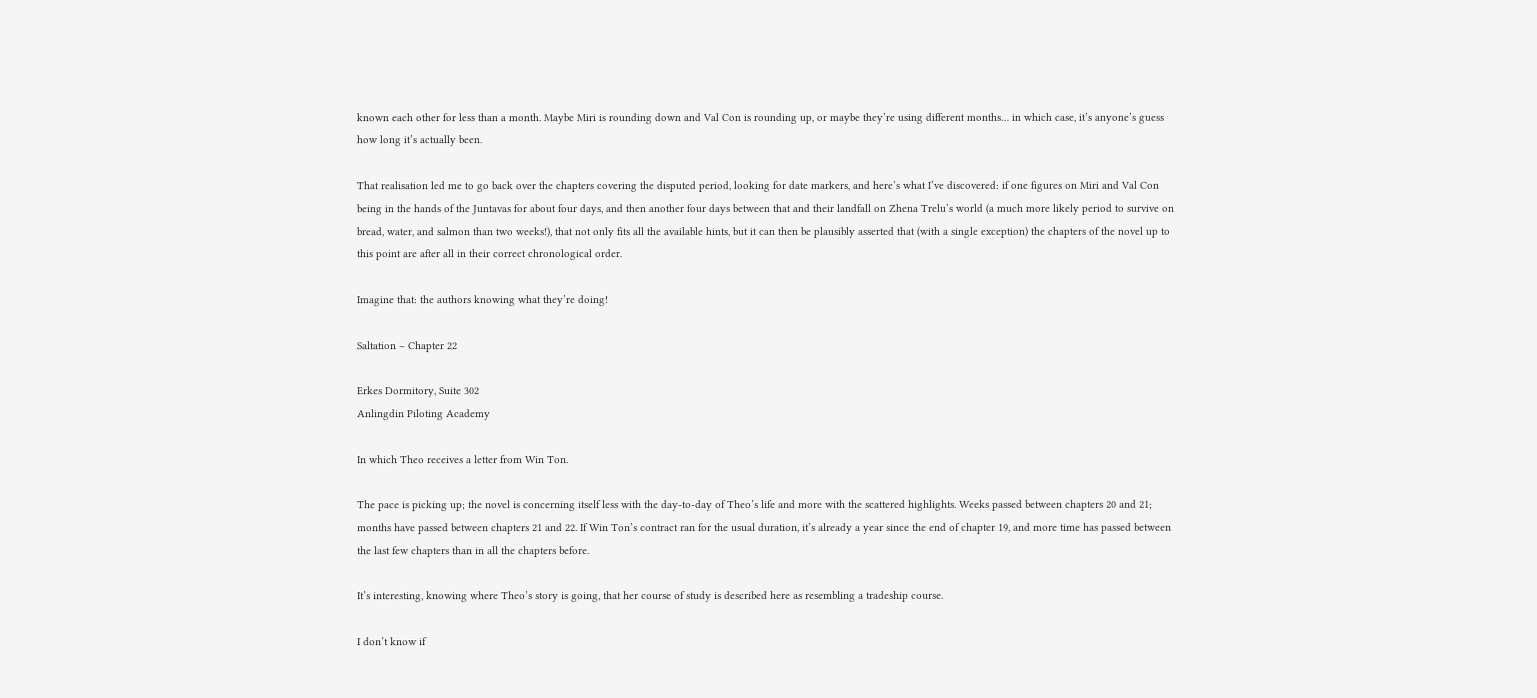known each other for less than a month. Maybe Miri is rounding down and Val Con is rounding up, or maybe they’re using different months… in which case, it’s anyone’s guess how long it’s actually been.

That realisation led me to go back over the chapters covering the disputed period, looking for date markers, and here’s what I’ve discovered: if one figures on Miri and Val Con being in the hands of the Juntavas for about four days, and then another four days between that and their landfall on Zhena Trelu’s world (a much more likely period to survive on bread, water, and salmon than two weeks!), that not only fits all the available hints, but it can then be plausibly asserted that (with a single exception) the chapters of the novel up to this point are after all in their correct chronological order.

Imagine that: the authors knowing what they’re doing!

Saltation – Chapter 22

Erkes Dormitory, Suite 302
Anlingdin Piloting Academy

In which Theo receives a letter from Win Ton.

The pace is picking up; the novel is concerning itself less with the day-to-day of Theo’s life and more with the scattered highlights. Weeks passed between chapters 20 and 21; months have passed between chapters 21 and 22. If Win Ton’s contract ran for the usual duration, it’s already a year since the end of chapter 19, and more time has passed between the last few chapters than in all the chapters before.

It’s interesting, knowing where Theo’s story is going, that her course of study is described here as resembling a tradeship course.

I don’t know if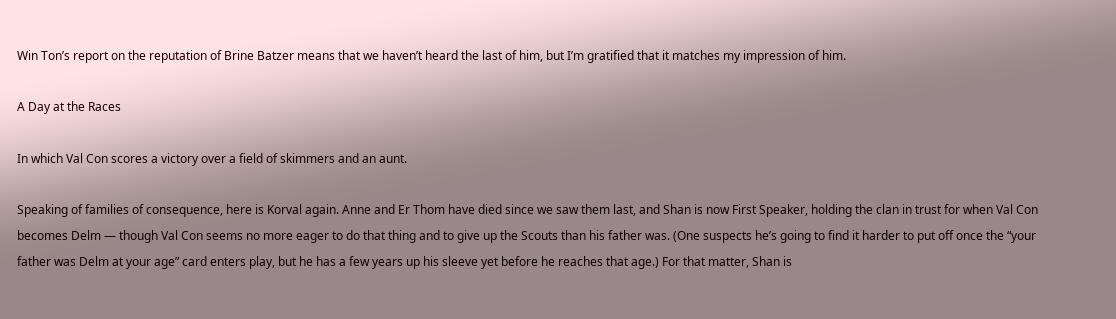Win Ton’s report on the reputation of Brine Batzer means that we haven’t heard the last of him, but I’m gratified that it matches my impression of him.

A Day at the Races

In which Val Con scores a victory over a field of skimmers and an aunt.

Speaking of families of consequence, here is Korval again. Anne and Er Thom have died since we saw them last, and Shan is now First Speaker, holding the clan in trust for when Val Con becomes Delm — though Val Con seems no more eager to do that thing and to give up the Scouts than his father was. (One suspects he’s going to find it harder to put off once the “your father was Delm at your age” card enters play, but he has a few years up his sleeve yet before he reaches that age.) For that matter, Shan is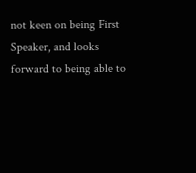not keen on being First Speaker, and looks forward to being able to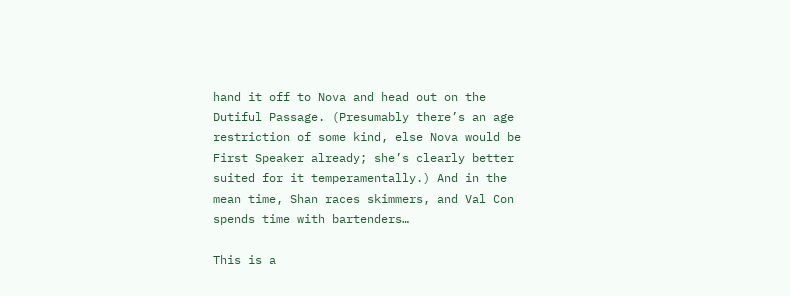hand it off to Nova and head out on the Dutiful Passage. (Presumably there’s an age restriction of some kind, else Nova would be First Speaker already; she’s clearly better suited for it temperamentally.) And in the mean time, Shan races skimmers, and Val Con spends time with bartenders…

This is a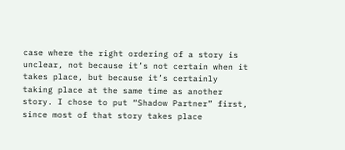case where the right ordering of a story is unclear, not because it’s not certain when it takes place, but because it’s certainly taking place at the same time as another story. I chose to put “Shadow Partner” first, since most of that story takes place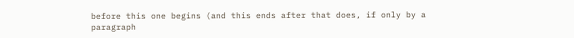before this one begins (and this ends after that does, if only by a paragraph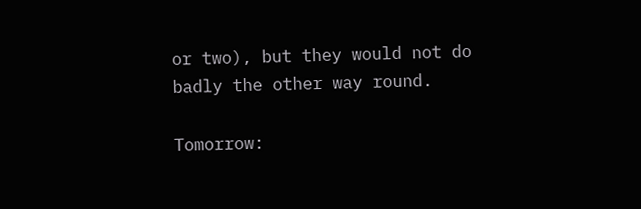or two), but they would not do badly the other way round.

Tomorrow: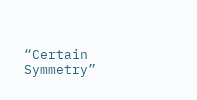“Certain Symmetry”